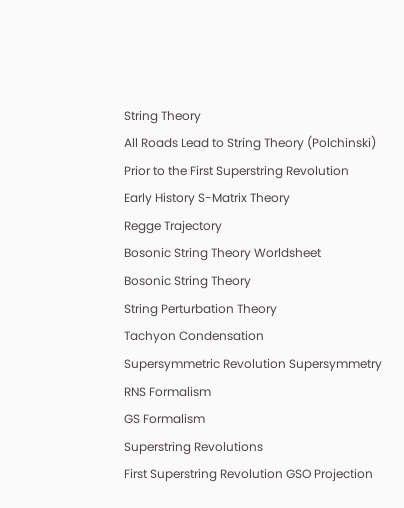String Theory
All Roads Lead to String Theory (Polchinski)
Prior to the First Superstring Revolution
Early History S-Matrix Theory
Regge Trajectory
Bosonic String Theory Worldsheet
Bosonic String Theory
String Perturbation Theory
Tachyon Condensation
Supersymmetric Revolution Supersymmetry
RNS Formalism
GS Formalism
Superstring Revolutions
First Superstring Revolution GSO Projection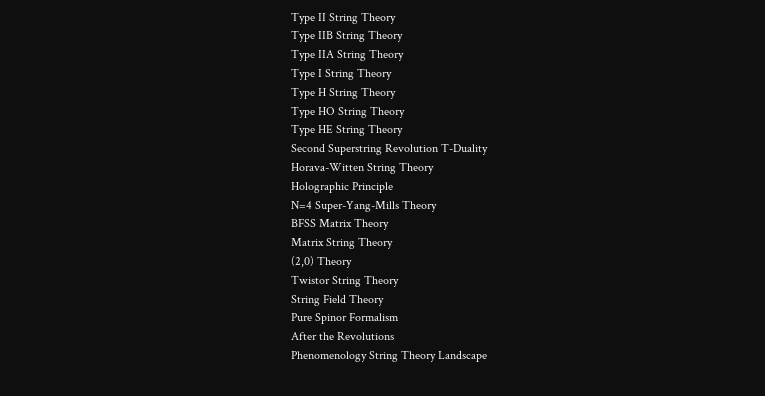Type II String Theory
Type IIB String Theory
Type IIA String Theory
Type I String Theory
Type H String Theory
Type HO String Theory
Type HE String Theory
Second Superstring Revolution T-Duality
Horava-Witten String Theory
Holographic Principle
N=4 Super-Yang-Mills Theory
BFSS Matrix Theory
Matrix String Theory
(2,0) Theory
Twistor String Theory
String Field Theory
Pure Spinor Formalism
After the Revolutions
Phenomenology String Theory Landscape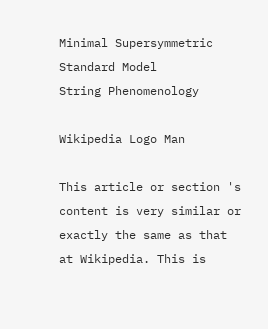Minimal Supersymmetric Standard Model
String Phenomenology

Wikipedia Logo Man

This article or section 's content is very similar or exactly the same as that at Wikipedia. This is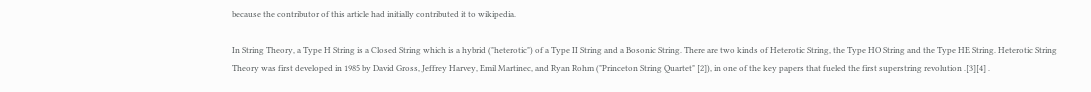because the contributor of this article had initially contributed it to wikipedia.

In String Theory, a Type H String is a Closed String which is a hybrid ("heterotic") of a Type II String and a Bosonic String. There are two kinds of Heterotic String, the Type HO String and the Type HE String. Heterotic String Theory was first developed in 1985 by David Gross, Jeffrey Harvey, Emil Martinec, and Ryan Rohm ("Princeton String Quartet" [2]), in one of the key papers that fueled the first superstring revolution .[3][4] .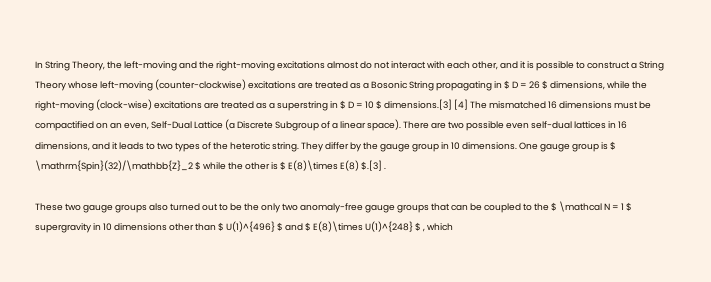In String Theory, the left-moving and the right-moving excitations almost do not interact with each other, and it is possible to construct a String Theory whose left-moving (counter-clockwise) excitations are treated as a Bosonic String propagating in $ D = 26 $ dimensions, while the right-moving (clock-wise) excitations are treated as a superstring in $ D = 10 $ dimensions.[3] [4] The mismatched 16 dimensions must be compactified on an even, Self-Dual Lattice (a Discrete Subgroup of a linear space). There are two possible even self-dual lattices in 16 dimensions, and it leads to two types of the heterotic string. They differ by the gauge group in 10 dimensions. One gauge group is $ \mathrm{Spin}(32)/\mathbb{Z}_2 $ while the other is $ E(8)\times E(8) $.[3] .

These two gauge groups also turned out to be the only two anomaly-free gauge groups that can be coupled to the $ \mathcal N = 1 $ supergravity in 10 dimensions other than $ U(1)^{496} $ and $ E(8)\times U(1)^{248} $ , which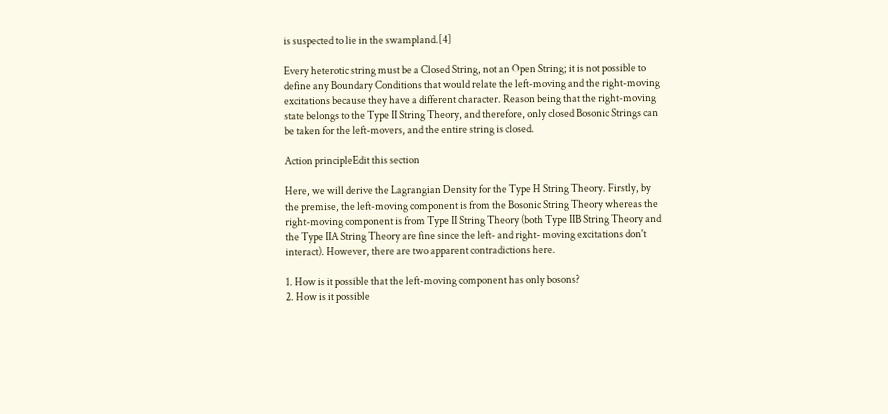is suspected to lie in the swampland.[4]

Every heterotic string must be a Closed String, not an Open String; it is not possible to define any Boundary Conditions that would relate the left-moving and the right-moving excitations because they have a different character. Reason being that the right-moving state belongs to the Type II String Theory, and therefore, only closed Bosonic Strings can be taken for the left-movers, and the entire string is closed.

Action principleEdit this section

Here, we will derive the Lagrangian Density for the Type H String Theory. Firstly, by the premise, the left-moving component is from the Bosonic String Theory whereas the right-moving component is from Type II String Theory (both Type IIB String Theory and the Type IIA String Theory are fine since the left- and right- moving excitations don't interact). However, there are two apparent contradictions here.

1. How is it possible that the left-moving component has only bosons?
2. How is it possible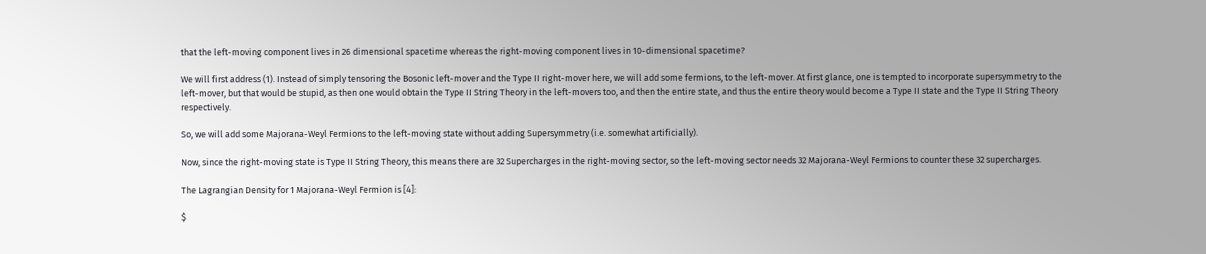that the left-moving component lives in 26 dimensional spacetime whereas the right-moving component lives in 10-dimensional spacetime?

We will first address (1). Instead of simply tensoring the Bosonic left-mover and the Type II right-mover here, we will add some fermions, to the left-mover. At first glance, one is tempted to incorporate supersymmetry to the left-mover, but that would be stupid, as then one would obtain the Type II String Theory in the left-movers too, and then the entire state, and thus the entire theory would become a Type II state and the Type II String Theory respectively.

So, we will add some Majorana-Weyl Fermions to the left-moving state without adding Supersymmetry (i.e. somewhat artificially).

Now, since the right-moving state is Type II String Theory, this means there are 32 Supercharges in the right-moving sector, so the left-moving sector needs 32 Majorana-Weyl Fermions to counter these 32 supercharges.

The Lagrangian Density for 1 Majorana-Weyl Fermion is [4]:

$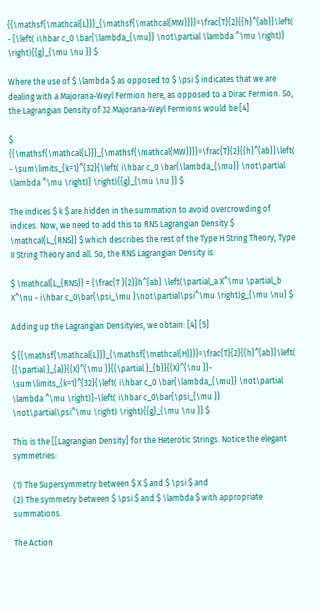{{\mathsf{\mathcal{L}}}_{\mathsf{\mathcal{MW}}}}=\frac{T}{2}{{h}^{ab}}\left( - {\left( i\hbar c_0 \bar{\lambda_{\mu}} \not\partial \lambda ^\mu \right)} \right){{g}_{\mu \nu }} $

Where the use of $ \lambda $ as opposed to $ \psi $ indicates that we are dealing with a Majorana-Weyl Fermion here, as opposed to a Dirac Fermion. So, the Lagrangian Density of 32 Majorana-Weyl Fermions would be:[4]

$ {{\mathsf{\mathcal{L}}}_{\mathsf{\mathcal{MW}}}}=\frac{T}{2}{{h}^{ab}}\left( - \sum\limits_{k=1}^{32}{\left( i\hbar c_0 \bar{\lambda_{\mu}} \not\partial \lambda ^\mu \right)} \right){{g}_{\mu \nu }} $

The indices $ k $ are hidden in the summation to avoid overcrowding of indices. Now, we need to add this to RNS Lagrangian Density $ \mathcal{L_{RNS}} $ which describes the rest of the Type H String Theory, Type II String Theory and all. So, the RNS Lagrangian Density is:

$ \mathcal{L_{RNS}} = {\frac{T }{2}}h^{ab} \left(\partial_a X^\mu \partial_b X^\nu - i\hbar c_0\bar{\psi_\mu }\not\partial\psi^\mu \right)g_{\mu \nu} $

Adding up the Lagrangian Densityies, we obtain: [4] [5]

$ {{\mathsf{\mathcal{L}}}_{\mathsf{\mathcal{H}}}}=\frac{T}{2}{{h}^{ab}}\left( {{\partial }_{a}}{{X}^{\mu }}{{\partial }_{b}}{{X}^{\nu }}- \sum\limits_{k=1}^{32}{\left( i\hbar c_0 \bar{\lambda_{\mu}} \not\partial \lambda ^\mu \right)}-\left( i\hbar c_0\bar{\psi_{\mu }} \not\partial\psi^\mu \right) \right){{g}_{\mu \nu }} $

This is the [[Lagrangian Density] for the Heterotic Strings. Notice the elegant symmetries:

(1) The Supersymmetry between $ X $ and $ \psi $ and
(2) The symmetry between $ \psi $ and $ \lambda $ with appropriate summations.

The Action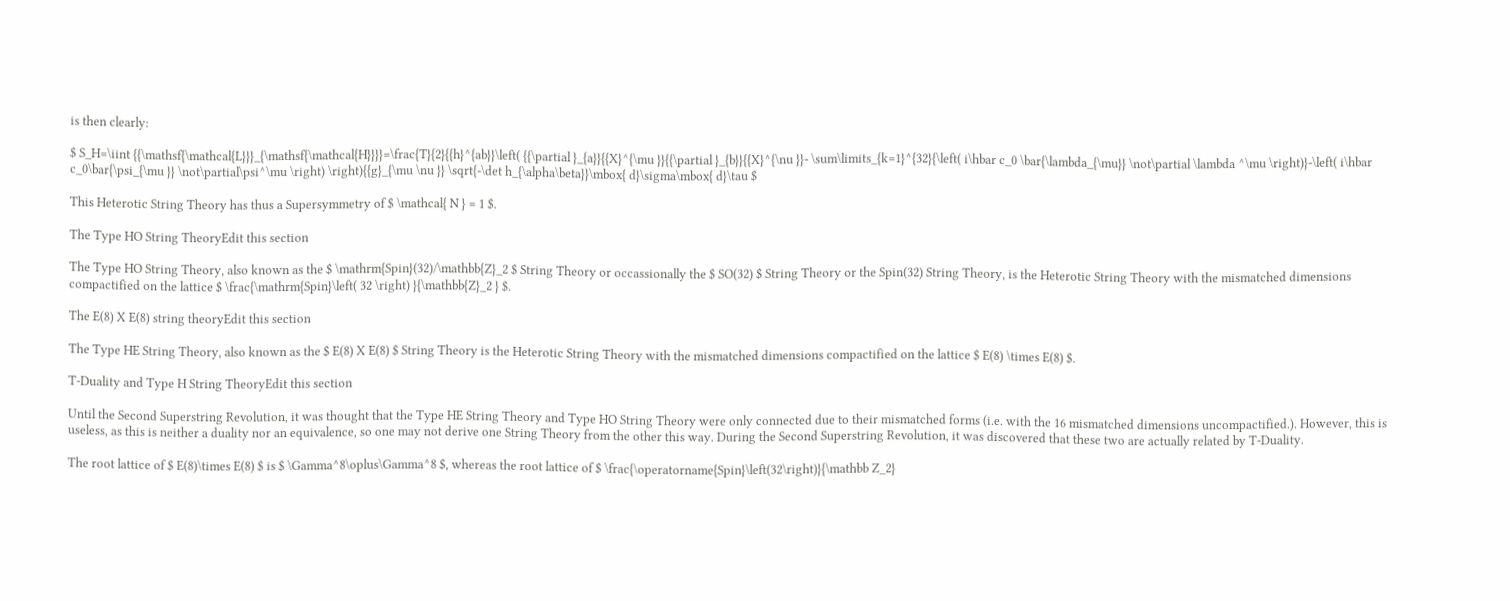is then clearly:

$ S_H=\iint {{\mathsf{\mathcal{L}}}_{\mathsf{\mathcal{H}}}}=\frac{T}{2}{{h}^{ab}}\left( {{\partial }_{a}}{{X}^{\mu }}{{\partial }_{b}}{{X}^{\nu }}- \sum\limits_{k=1}^{32}{\left( i\hbar c_0 \bar{\lambda_{\mu}} \not\partial \lambda ^\mu \right)}-\left( i\hbar c_0\bar{\psi_{\mu }} \not\partial\psi^\mu \right) \right){{g}_{\mu \nu }} \sqrt{-\det h_{\alpha\beta}}\mbox{ d}\sigma\mbox{ d}\tau $

This Heterotic String Theory has thus a Supersymmetry of $ \mathcal{ N } = 1 $.

The Type HO String TheoryEdit this section

The Type HO String Theory, also known as the $ \mathrm{Spin}(32)/\mathbb{Z}_2 $ String Theory or occassionally the $ SO(32) $ String Theory or the Spin(32) String Theory, is the Heterotic String Theory with the mismatched dimensions compactified on the lattice $ \frac{\mathrm{Spin}\left( 32 \right) }{\mathbb{Z}_2 } $.

The E(8) X E(8) string theoryEdit this section

The Type HE String Theory, also known as the $ E(8) X E(8) $ String Theory is the Heterotic String Theory with the mismatched dimensions compactified on the lattice $ E(8) \times E(8) $.

T-Duality and Type H String TheoryEdit this section

Until the Second Superstring Revolution, it was thought that the Type HE String Theory and Type HO String Theory were only connected due to their mismatched forms (i.e. with the 16 mismatched dimensions uncompactified.). However, this is useless, as this is neither a duality nor an equivalence, so one may not derive one String Theory from the other this way. During the Second Superstring Revolution, it was discovered that these two are actually related by T-Duality.

The root lattice of $ E(8)\times E(8) $ is $ \Gamma^8\oplus\Gamma^8 $, whereas the root lattice of $ \frac{\operatorname{Spin}\left(32\right)}{\mathbb Z_2}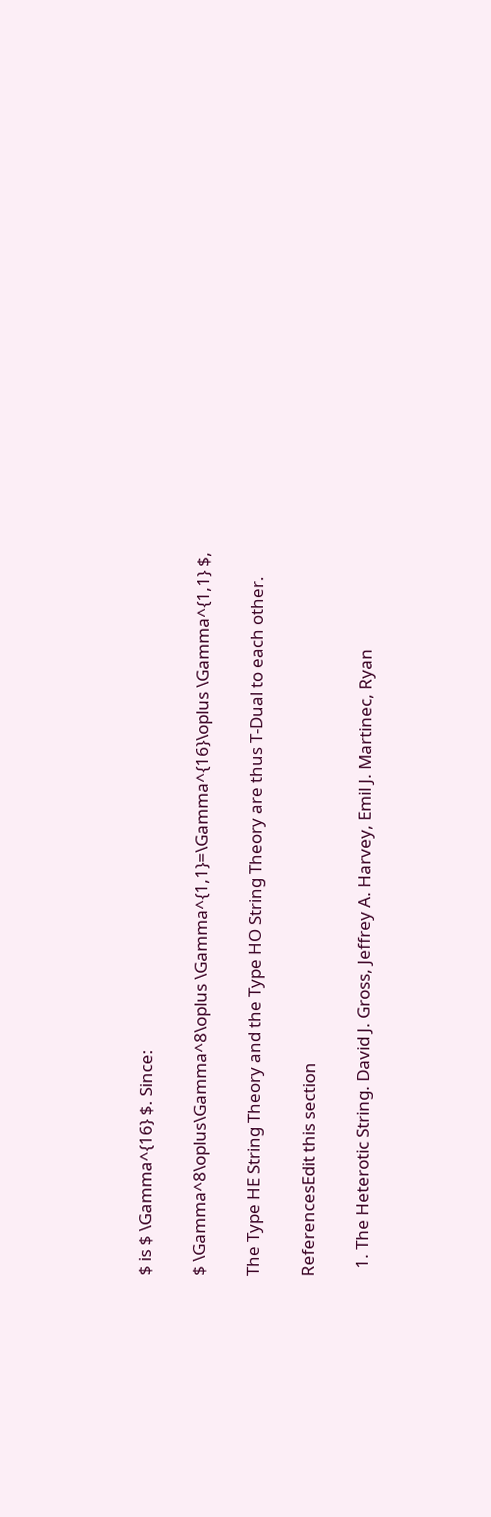$ is $ \Gamma^{16} $. Since:

$ \Gamma^8\oplus\Gamma^8\oplus \Gamma^{1,1}=\Gamma^{16}\oplus \Gamma^{1,1} $,

The Type HE String Theory and the Type HO String Theory are thus T-Dual to each other.

ReferencesEdit this section

  1. The Heterotic String. David J. Gross, Jeffrey A. Harvey, Emil J. Martinec, Ryan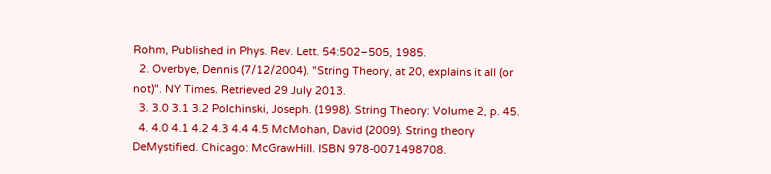Rohm, Published in Phys. Rev. Lett. 54:502–505, 1985.
  2. Overbye, Dennis (7/12/2004). "String Theory, at 20, explains it all (or not)". NY Times. Retrieved 29 July 2013.
  3. 3.0 3.1 3.2 Polchinski, Joseph. (1998). String Theory: Volume 2, p. 45.
  4. 4.0 4.1 4.2 4.3 4.4 4.5 McMohan, David (2009). String theory DeMystified. Chicago: McGrawHill. ISBN 978-0071498708.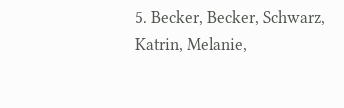5. Becker, Becker, Schwarz, Katrin, Melanie,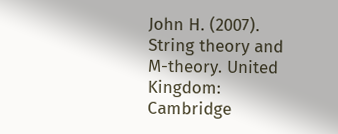John H. (2007). String theory and M-theory. United Kingdom: Cambridge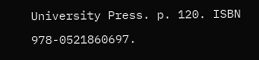University Press. p. 120. ISBN 978-0521860697.